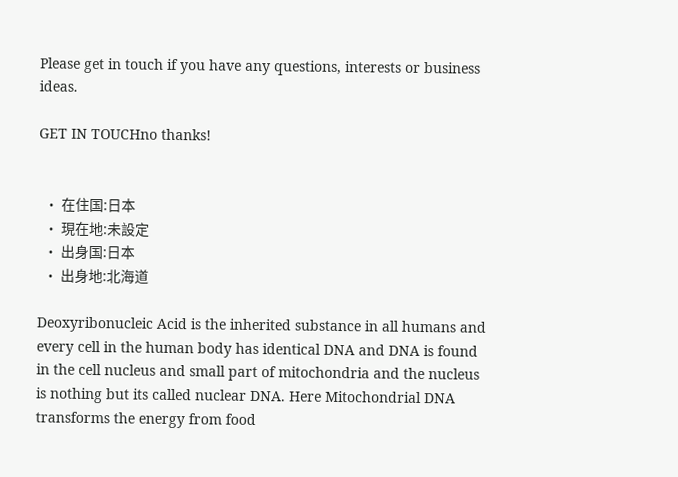Please get in touch if you have any questions, interests or business ideas.

GET IN TOUCHno thanks!


  • 在住国:日本
  • 現在地:未設定
  • 出身国:日本
  • 出身地:北海道

Deoxyribonucleic Acid is the inherited substance in all humans and every cell in the human body has identical DNA and DNA is found in the cell nucleus and small part of mitochondria and the nucleus is nothing but its called nuclear DNA. Here Mitochondrial DNA transforms the energy from food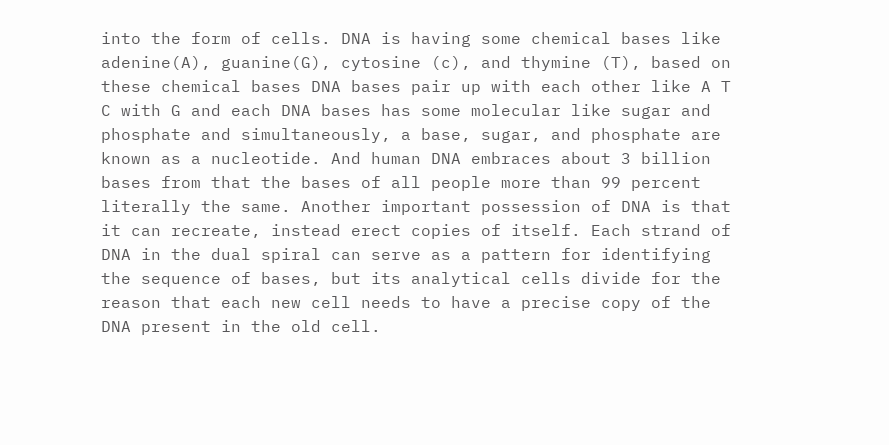into the form of cells. DNA is having some chemical bases like adenine(A), guanine(G), cytosine (c), and thymine (T), based on these chemical bases DNA bases pair up with each other like A T C with G and each DNA bases has some molecular like sugar and phosphate and simultaneously, a base, sugar, and phosphate are known as a nucleotide. And human DNA embraces about 3 billion bases from that the bases of all people more than 99 percent literally the same. Another important possession of DNA is that it can recreate, instead erect copies of itself. Each strand of DNA in the dual spiral can serve as a pattern for identifying the sequence of bases, but its analytical cells divide for the reason that each new cell needs to have a precise copy of the DNA present in the old cell.